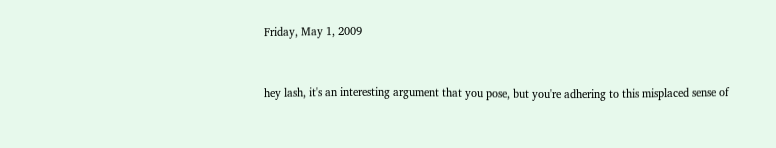Friday, May 1, 2009


hey lash, it's an interesting argument that you pose, but you're adhering to this misplaced sense of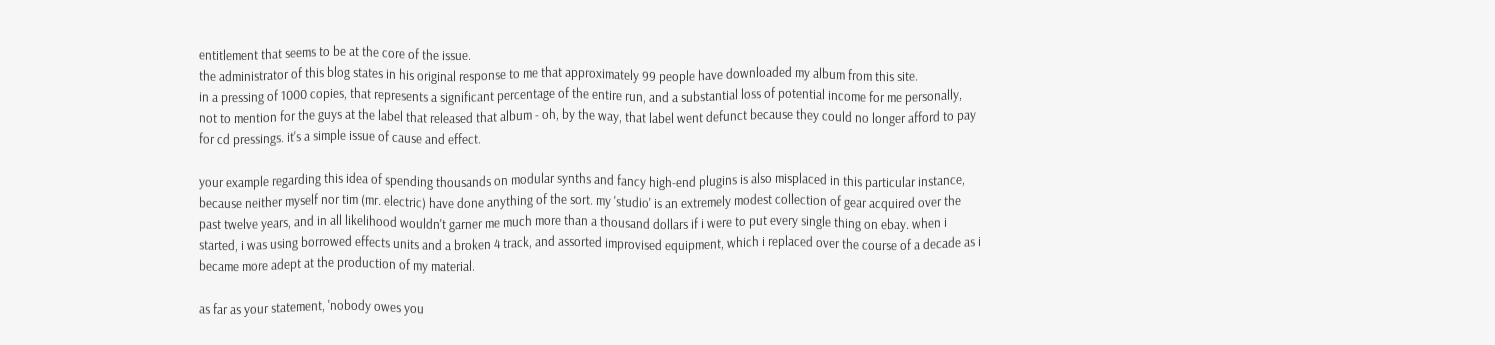entitlement that seems to be at the core of the issue.
the administrator of this blog states in his original response to me that approximately 99 people have downloaded my album from this site.
in a pressing of 1000 copies, that represents a significant percentage of the entire run, and a substantial loss of potential income for me personally, not to mention for the guys at the label that released that album - oh, by the way, that label went defunct because they could no longer afford to pay for cd pressings. it's a simple issue of cause and effect.

your example regarding this idea of spending thousands on modular synths and fancy high-end plugins is also misplaced in this particular instance, because neither myself nor tim (mr. electric) have done anything of the sort. my 'studio' is an extremely modest collection of gear acquired over the past twelve years, and in all likelihood wouldn't garner me much more than a thousand dollars if i were to put every single thing on ebay. when i started, i was using borrowed effects units and a broken 4 track, and assorted improvised equipment, which i replaced over the course of a decade as i became more adept at the production of my material.

as far as your statement, 'nobody owes you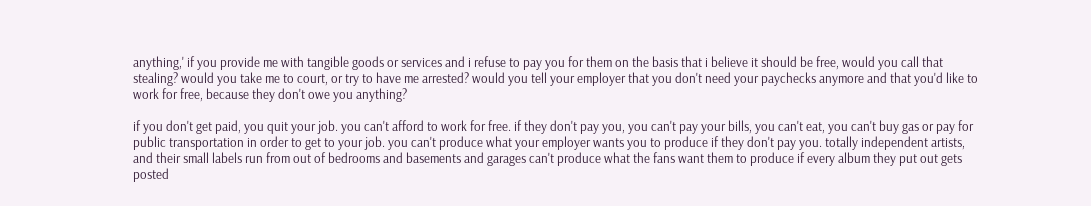anything,' if you provide me with tangible goods or services and i refuse to pay you for them on the basis that i believe it should be free, would you call that stealing? would you take me to court, or try to have me arrested? would you tell your employer that you don't need your paychecks anymore and that you'd like to work for free, because they don't owe you anything?

if you don't get paid, you quit your job. you can't afford to work for free. if they don't pay you, you can't pay your bills, you can't eat, you can't buy gas or pay for public transportation in order to get to your job. you can't produce what your employer wants you to produce if they don't pay you. totally independent artists, and their small labels run from out of bedrooms and basements and garages can't produce what the fans want them to produce if every album they put out gets posted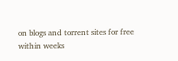on blogs and torrent sites for free within weeks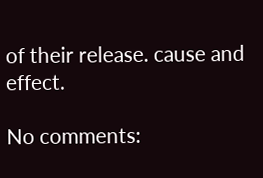of their release. cause and effect.

No comments: